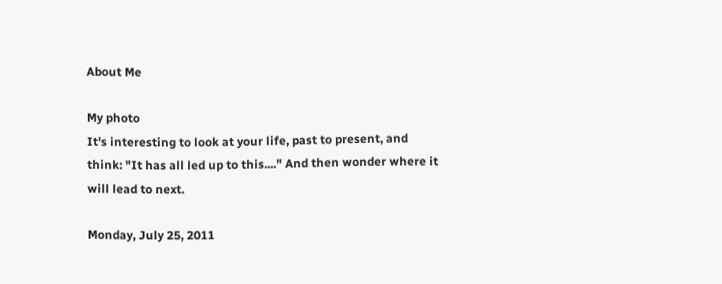About Me

My photo
It's interesting to look at your life, past to present, and think: "It has all led up to this...." And then wonder where it will lead to next.

Monday, July 25, 2011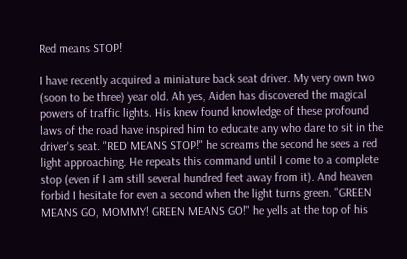Red means STOP!

I have recently acquired a miniature back seat driver. My very own two (soon to be three) year old. Ah yes, Aiden has discovered the magical powers of traffic lights. His knew found knowledge of these profound laws of the road have inspired him to educate any who dare to sit in the driver's seat. "RED MEANS STOP!" he screams the second he sees a red light approaching. He repeats this command until I come to a complete stop (even if I am still several hundred feet away from it). And heaven forbid I hesitate for even a second when the light turns green. "GREEN MEANS GO, MOMMY! GREEN MEANS GO!" he yells at the top of his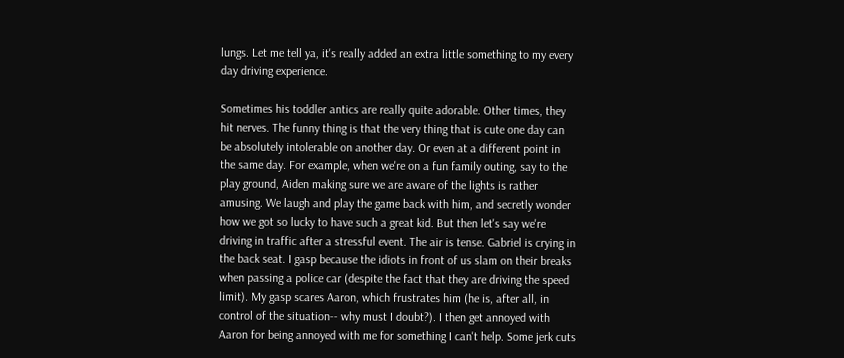lungs. Let me tell ya, it's really added an extra little something to my every day driving experience.

Sometimes his toddler antics are really quite adorable. Other times, they hit nerves. The funny thing is that the very thing that is cute one day can be absolutely intolerable on another day. Or even at a different point in the same day. For example, when we're on a fun family outing, say to the play ground, Aiden making sure we are aware of the lights is rather amusing. We laugh and play the game back with him, and secretly wonder how we got so lucky to have such a great kid. But then let's say we're driving in traffic after a stressful event. The air is tense. Gabriel is crying in the back seat. I gasp because the idiots in front of us slam on their breaks when passing a police car (despite the fact that they are driving the speed limit). My gasp scares Aaron, which frustrates him (he is, after all, in control of the situation-- why must I doubt?). I then get annoyed with Aaron for being annoyed with me for something I can't help. Some jerk cuts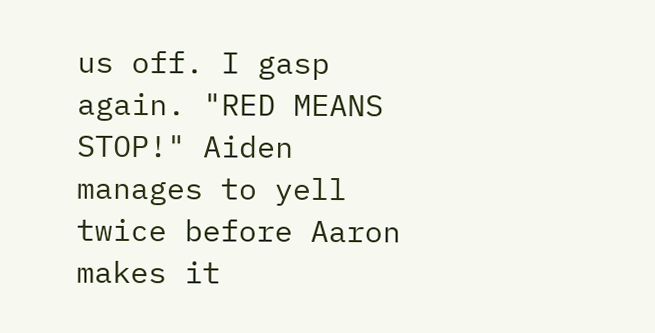us off. I gasp again. "RED MEANS STOP!" Aiden manages to yell twice before Aaron makes it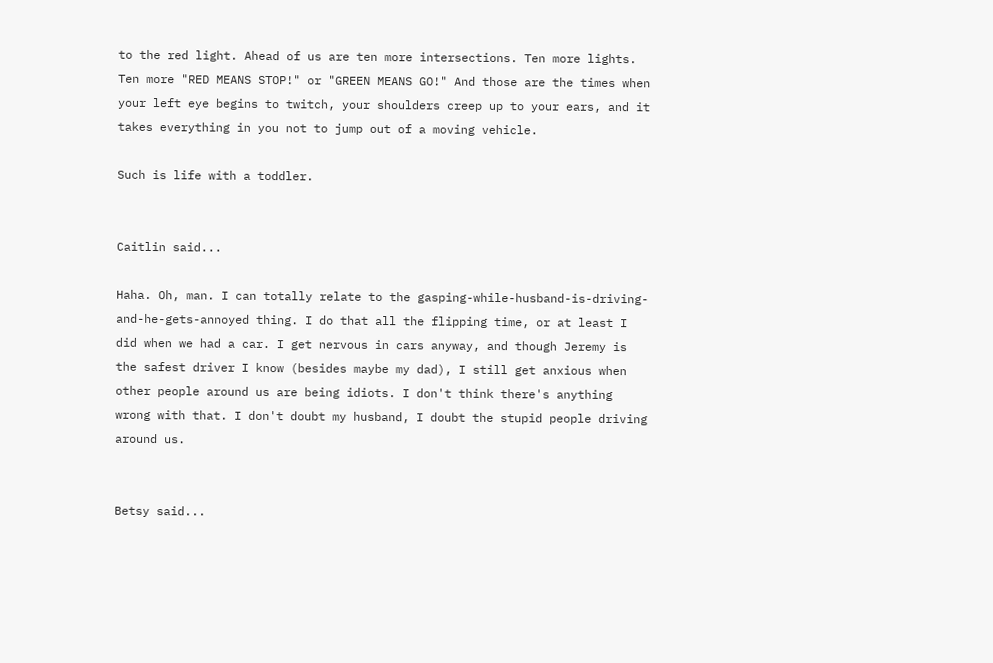to the red light. Ahead of us are ten more intersections. Ten more lights. Ten more "RED MEANS STOP!" or "GREEN MEANS GO!" And those are the times when your left eye begins to twitch, your shoulders creep up to your ears, and it takes everything in you not to jump out of a moving vehicle.

Such is life with a toddler.


Caitlin said...

Haha. Oh, man. I can totally relate to the gasping-while-husband-is-driving-and-he-gets-annoyed thing. I do that all the flipping time, or at least I did when we had a car. I get nervous in cars anyway, and though Jeremy is the safest driver I know (besides maybe my dad), I still get anxious when other people around us are being idiots. I don't think there's anything wrong with that. I don't doubt my husband, I doubt the stupid people driving around us.


Betsy said...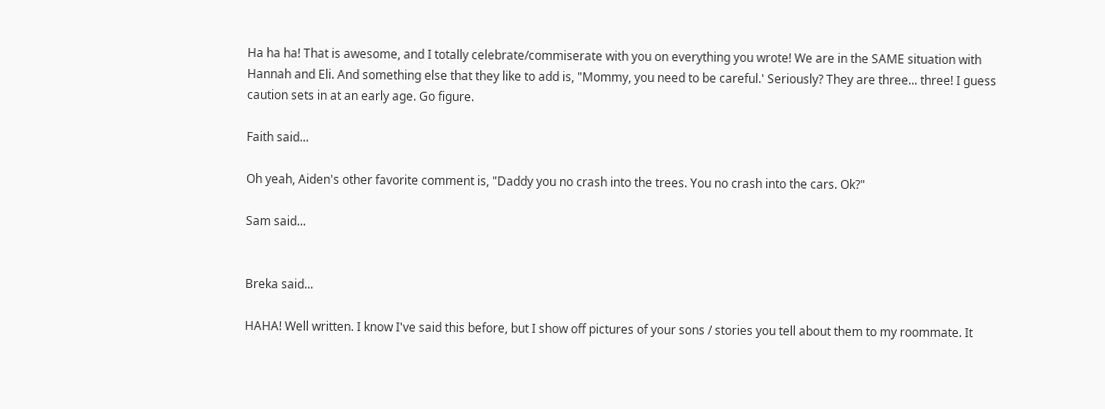Ha ha ha! That is awesome, and I totally celebrate/commiserate with you on everything you wrote! We are in the SAME situation with Hannah and Eli. And something else that they like to add is, "Mommy, you need to be careful.' Seriously? They are three... three! I guess caution sets in at an early age. Go figure.

Faith said...

Oh yeah, Aiden's other favorite comment is, "Daddy you no crash into the trees. You no crash into the cars. Ok?"

Sam said...


Breka said...

HAHA! Well written. I know I've said this before, but I show off pictures of your sons / stories you tell about them to my roommate. It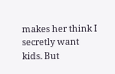makes her think I secretly want kids. But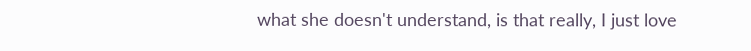what she doesn't understand, is that really, I just love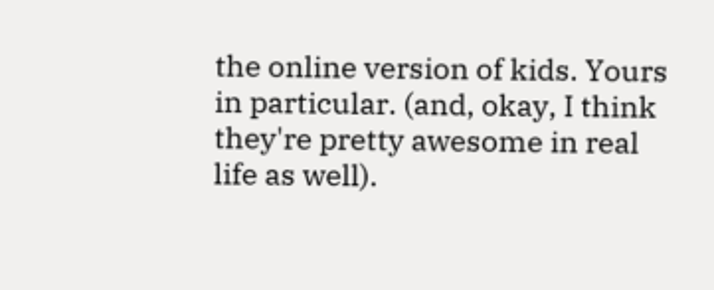the online version of kids. Yours in particular. (and, okay, I think they're pretty awesome in real life as well).